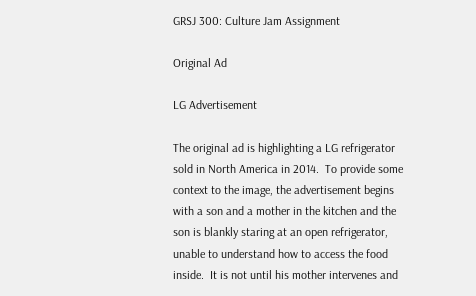GRSJ 300: Culture Jam Assignment

Original Ad

LG Advertisement

The original ad is highlighting a LG refrigerator sold in North America in 2014.  To provide some context to the image, the advertisement begins with a son and a mother in the kitchen and the son is blankly staring at an open refrigerator, unable to understand how to access the food inside.  It is not until his mother intervenes and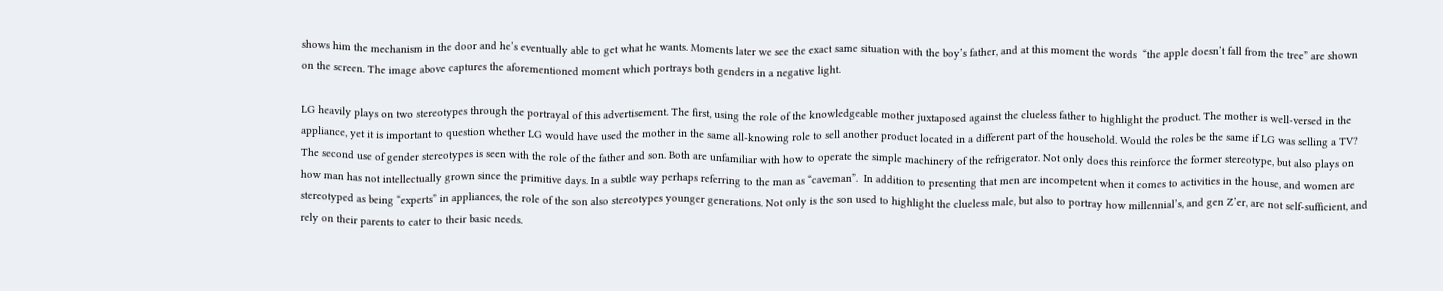shows him the mechanism in the door and he’s eventually able to get what he wants. Moments later we see the exact same situation with the boy’s father, and at this moment the words  “the apple doesn’t fall from the tree” are shown on the screen. The image above captures the aforementioned moment which portrays both genders in a negative light.

LG heavily plays on two stereotypes through the portrayal of this advertisement. The first, using the role of the knowledgeable mother juxtaposed against the clueless father to highlight the product. The mother is well-versed in the appliance, yet it is important to question whether LG would have used the mother in the same all-knowing role to sell another product located in a different part of the household. Would the roles be the same if LG was selling a TV? The second use of gender stereotypes is seen with the role of the father and son. Both are unfamiliar with how to operate the simple machinery of the refrigerator. Not only does this reinforce the former stereotype, but also plays on how man has not intellectually grown since the primitive days. In a subtle way perhaps referring to the man as “caveman”.  In addition to presenting that men are incompetent when it comes to activities in the house, and women are stereotyped as being “experts” in appliances, the role of the son also stereotypes younger generations. Not only is the son used to highlight the clueless male, but also to portray how millennial’s, and gen Z’er, are not self-sufficient, and rely on their parents to cater to their basic needs.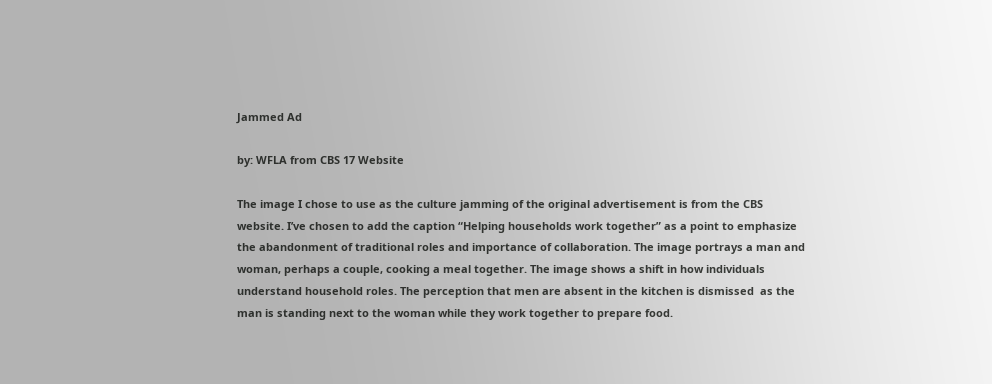Jammed Ad

by: WFLA from CBS 17 Website

The image I chose to use as the culture jamming of the original advertisement is from the CBS website. I’ve chosen to add the caption “Helping households work together” as a point to emphasize the abandonment of traditional roles and importance of collaboration. The image portrays a man and woman, perhaps a couple, cooking a meal together. The image shows a shift in how individuals understand household roles. The perception that men are absent in the kitchen is dismissed  as the man is standing next to the woman while they work together to prepare food.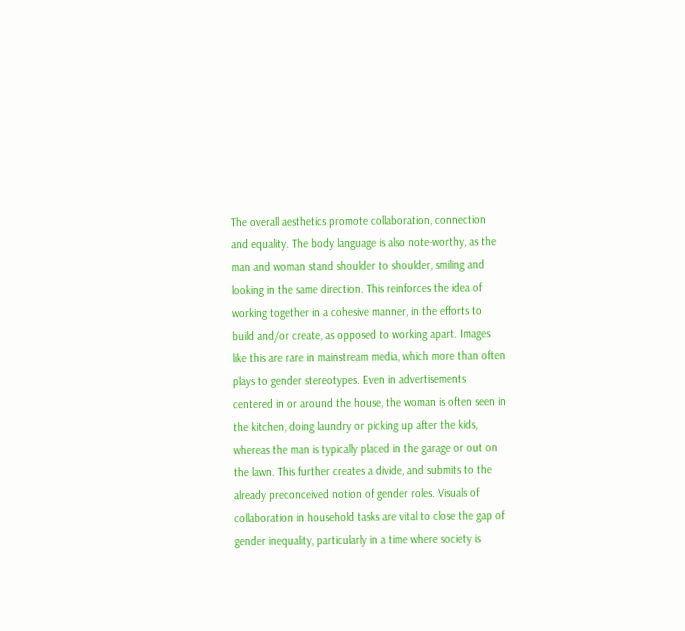The overall aesthetics promote collaboration, connection and equality. The body language is also note-worthy, as the man and woman stand shoulder to shoulder, smiling and looking in the same direction. This reinforces the idea of working together in a cohesive manner, in the efforts to build and/or create, as opposed to working apart. Images like this are rare in mainstream media, which more than often plays to gender stereotypes. Even in advertisements centered in or around the house, the woman is often seen in the kitchen, doing laundry or picking up after the kids, whereas the man is typically placed in the garage or out on the lawn. This further creates a divide, and submits to the already preconceived notion of gender roles. Visuals of collaboration in household tasks are vital to close the gap of gender inequality, particularly in a time where society is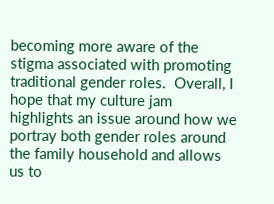becoming more aware of the stigma associated with promoting traditional gender roles.  Overall, I hope that my culture jam highlights an issue around how we portray both gender roles around the family household and allows us to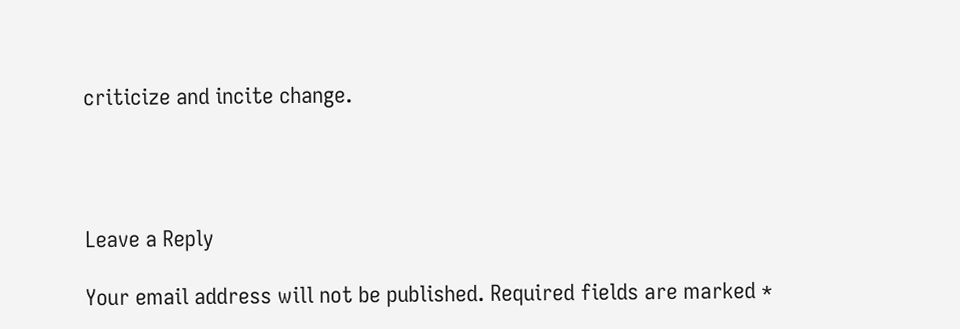criticize and incite change.




Leave a Reply

Your email address will not be published. Required fields are marked *